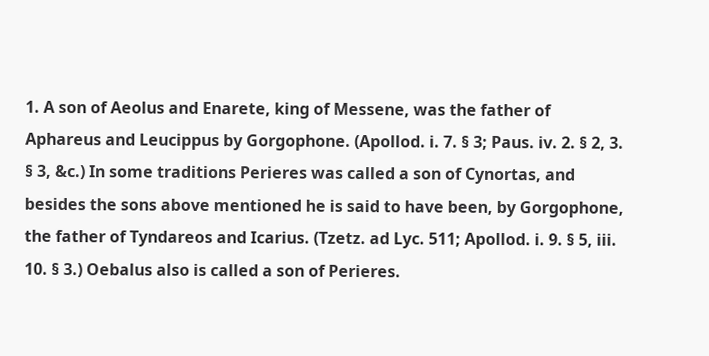1. A son of Aeolus and Enarete, king of Messene, was the father of Aphareus and Leucippus by Gorgophone. (Apollod. i. 7. § 3; Paus. iv. 2. § 2, 3. § 3, &c.) In some traditions Perieres was called a son of Cynortas, and besides the sons above mentioned he is said to have been, by Gorgophone, the father of Tyndareos and Icarius. (Tzetz. ad Lyc. 511; Apollod. i. 9. § 5, iii. 10. § 3.) Oebalus also is called a son of Perieres.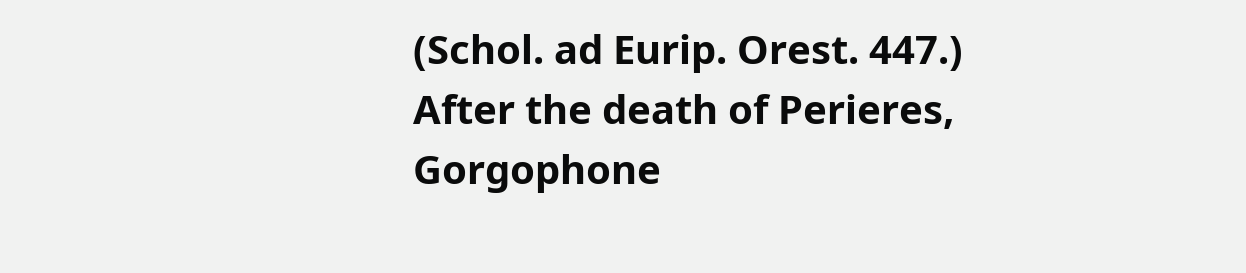(Schol. ad Eurip. Orest. 447.) After the death of Perieres, Gorgophone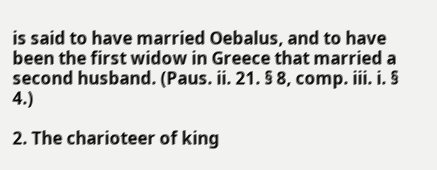is said to have married Oebalus, and to have been the first widow in Greece that married a second husband. (Paus. ii. 21. § 8, comp. iii. i. § 4.)

2. The charioteer of king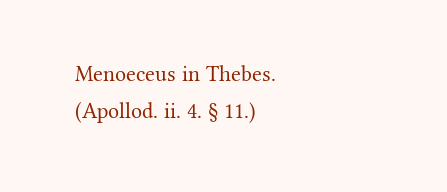Menoeceus in Thebes. (Apollod. ii. 4. § 11.)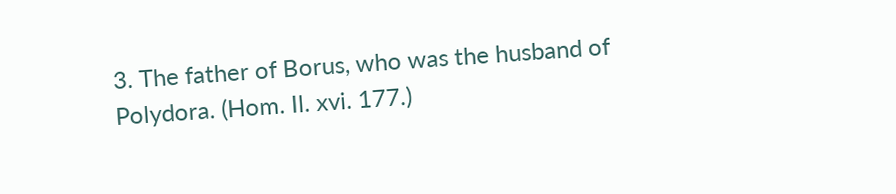3. The father of Borus, who was the husband of Polydora. (Hom. Il. xvi. 177.)